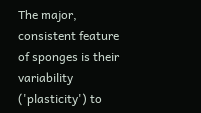The major, consistent feature of sponges is their variability ('plasticity') to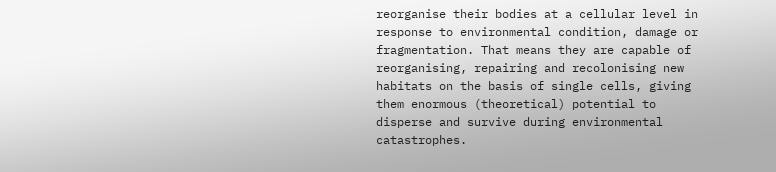reorganise their bodies at a cellular level in response to environmental condition, damage or fragmentation. That means they are capable of reorganising, repairing and recolonising new habitats on the basis of single cells, giving them enormous (theoretical) potential to disperse and survive during environmental catastrophes.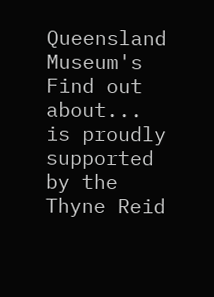Queensland Museum's Find out about... is proudly supported by the Thyne Reid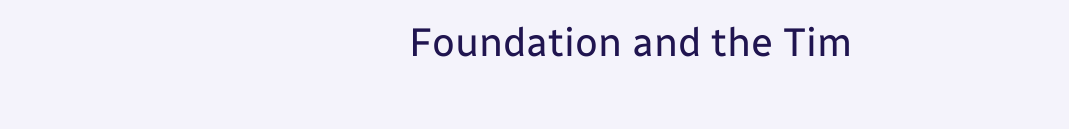Foundation and the Tim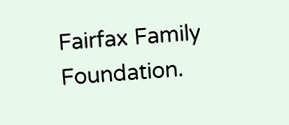Fairfax Family Foundation.